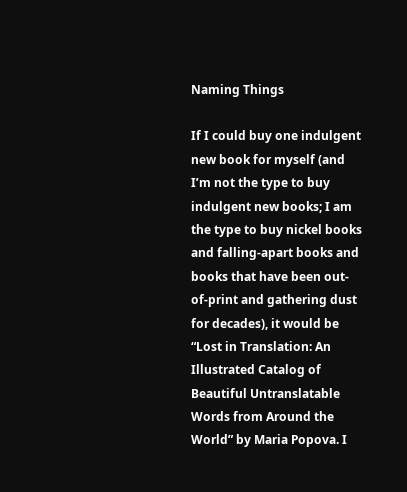Naming Things

If I could buy one indulgent new book for myself (and I’m not the type to buy indulgent new books; I am the type to buy nickel books and falling-apart books and books that have been out-of-print and gathering dust for decades), it would be “Lost in Translation: An Illustrated Catalog of Beautiful Untranslatable Words from Around the World” by Maria Popova. I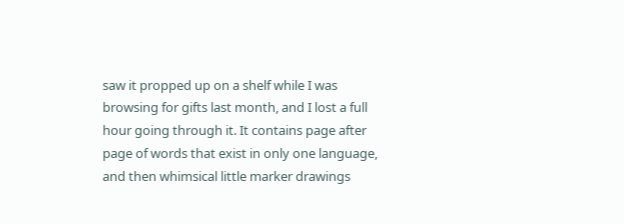saw it propped up on a shelf while I was browsing for gifts last month, and I lost a full hour going through it. It contains page after page of words that exist in only one language, and then whimsical little marker drawings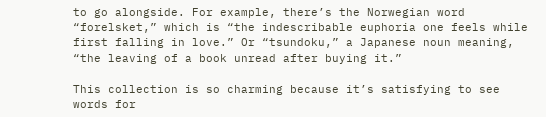to go alongside. For example, there’s the Norwegian word “forelsket,” which is “the indescribable euphoria one feels while first falling in love.” Or “tsundoku,” a Japanese noun meaning, “the leaving of a book unread after buying it.”

This collection is so charming because it’s satisfying to see words for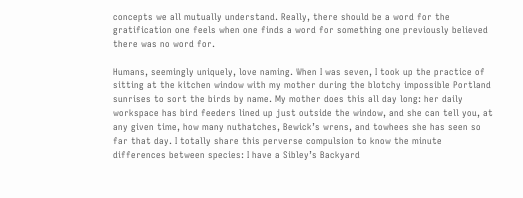concepts we all mutually understand. Really, there should be a word for the gratification one feels when one finds a word for something one previously believed there was no word for.

Humans, seemingly uniquely, love naming. When I was seven, I took up the practice of sitting at the kitchen window with my mother during the blotchy impossible Portland sunrises to sort the birds by name. My mother does this all day long: her daily workspace has bird feeders lined up just outside the window, and she can tell you, at any given time, how many nuthatches, Bewick’s wrens, and towhees she has seen so far that day. I totally share this perverse compulsion to know the minute differences between species: I have a Sibley’s Backyard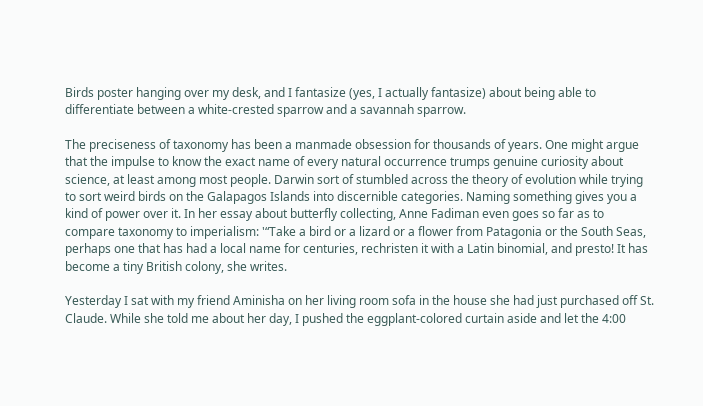Birds poster hanging over my desk, and I fantasize (yes, I actually fantasize) about being able to differentiate between a white-crested sparrow and a savannah sparrow.

The preciseness of taxonomy has been a manmade obsession for thousands of years. One might argue that the impulse to know the exact name of every natural occurrence trumps genuine curiosity about science, at least among most people. Darwin sort of stumbled across the theory of evolution while trying to sort weird birds on the Galapagos Islands into discernible categories. Naming something gives you a kind of power over it. In her essay about butterfly collecting, Anne Fadiman even goes so far as to compare taxonomy to imperialism: '“Take a bird or a lizard or a flower from Patagonia or the South Seas, perhaps one that has had a local name for centuries, rechristen it with a Latin binomial, and presto! It has become a tiny British colony, she writes.

Yesterday I sat with my friend Aminisha on her living room sofa in the house she had just purchased off St. Claude. While she told me about her day, I pushed the eggplant-colored curtain aside and let the 4:00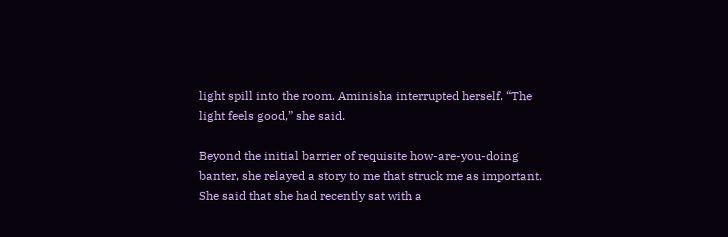light spill into the room. Aminisha interrupted herself. “The light feels good,” she said.

Beyond the initial barrier of requisite how-are-you-doing banter, she relayed a story to me that struck me as important. She said that she had recently sat with a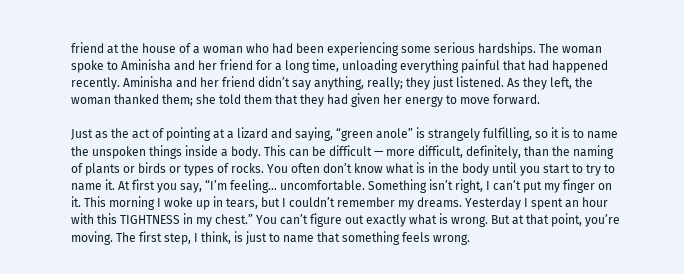friend at the house of a woman who had been experiencing some serious hardships. The woman spoke to Aminisha and her friend for a long time, unloading everything painful that had happened recently. Aminisha and her friend didn’t say anything, really; they just listened. As they left, the woman thanked them; she told them that they had given her energy to move forward.

Just as the act of pointing at a lizard and saying, “green anole” is strangely fulfilling, so it is to name the unspoken things inside a body. This can be difficult — more difficult, definitely, than the naming of plants or birds or types of rocks. You often don’t know what is in the body until you start to try to name it. At first you say, “I’m feeling… uncomfortable. Something isn’t right, I can’t put my finger on it. This morning I woke up in tears, but I couldn’t remember my dreams. Yesterday I spent an hour with this TIGHTNESS in my chest.” You can’t figure out exactly what is wrong. But at that point, you’re moving. The first step, I think, is just to name that something feels wrong.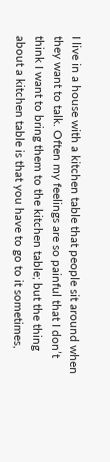I live in a house with a kitchen table that people sit around when they want to talk. Often my feelings are so painful that I don’t think I want to bring them to the kitchen table; but the thing about a kitchen table is that you have to go to it sometimes,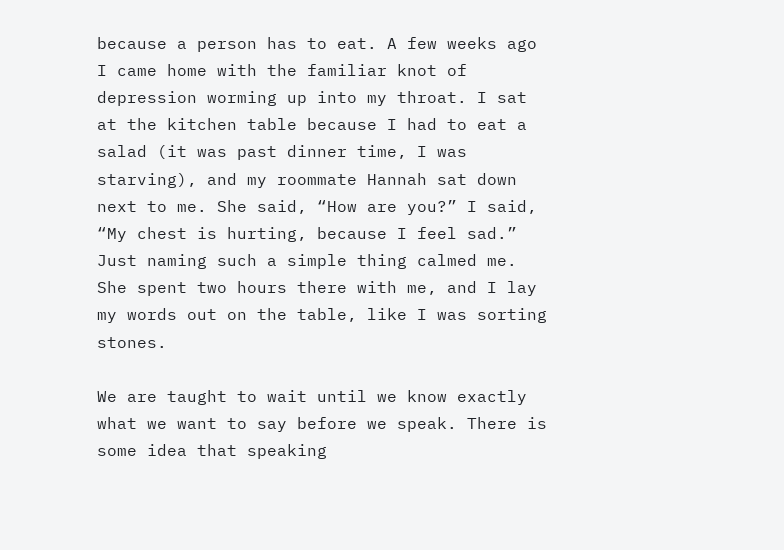because a person has to eat. A few weeks ago I came home with the familiar knot of depression worming up into my throat. I sat at the kitchen table because I had to eat a salad (it was past dinner time, I was starving), and my roommate Hannah sat down next to me. She said, “How are you?” I said, “My chest is hurting, because I feel sad.” Just naming such a simple thing calmed me. She spent two hours there with me, and I lay my words out on the table, like I was sorting stones.

We are taught to wait until we know exactly what we want to say before we speak. There is some idea that speaking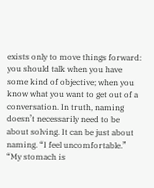exists only to move things forward: you should talk when you have some kind of objective; when you know what you want to get out of a conversation. In truth, naming doesn’t necessarily need to be about solving. It can be just about naming. “I feel uncomfortable.” “My stomach is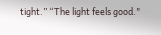tight.” “The light feels good."